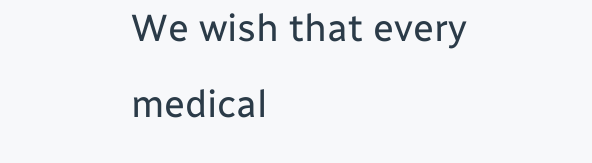We wish that every medical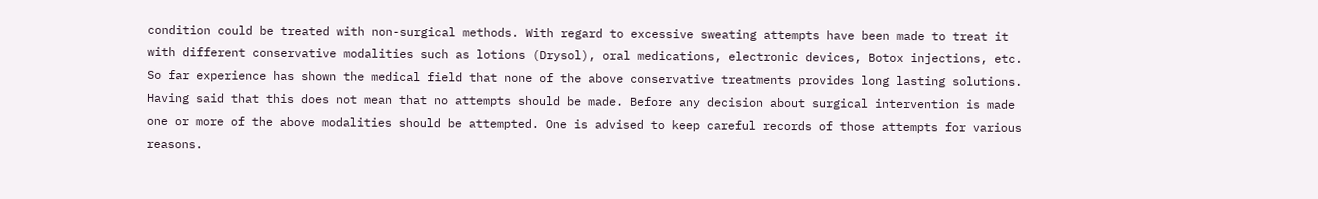condition could be treated with non-surgical methods. With regard to excessive sweating attempts have been made to treat it with different conservative modalities such as lotions (Drysol), oral medications, electronic devices, Botox injections, etc. So far experience has shown the medical field that none of the above conservative treatments provides long lasting solutions. Having said that this does not mean that no attempts should be made. Before any decision about surgical intervention is made one or more of the above modalities should be attempted. One is advised to keep careful records of those attempts for various reasons.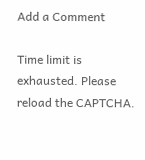Add a Comment

Time limit is exhausted. Please reload the CAPTCHA.